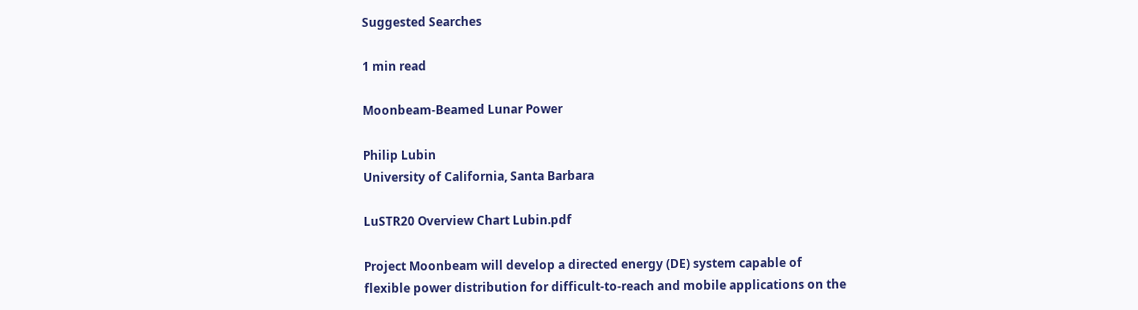Suggested Searches

1 min read

Moonbeam-Beamed Lunar Power

Philip Lubin
University of California, Santa Barbara

LuSTR20 Overview Chart Lubin.pdf

Project Moonbeam will develop a directed energy (DE) system capable of flexible power distribution for difficult-to-reach and mobile applications on the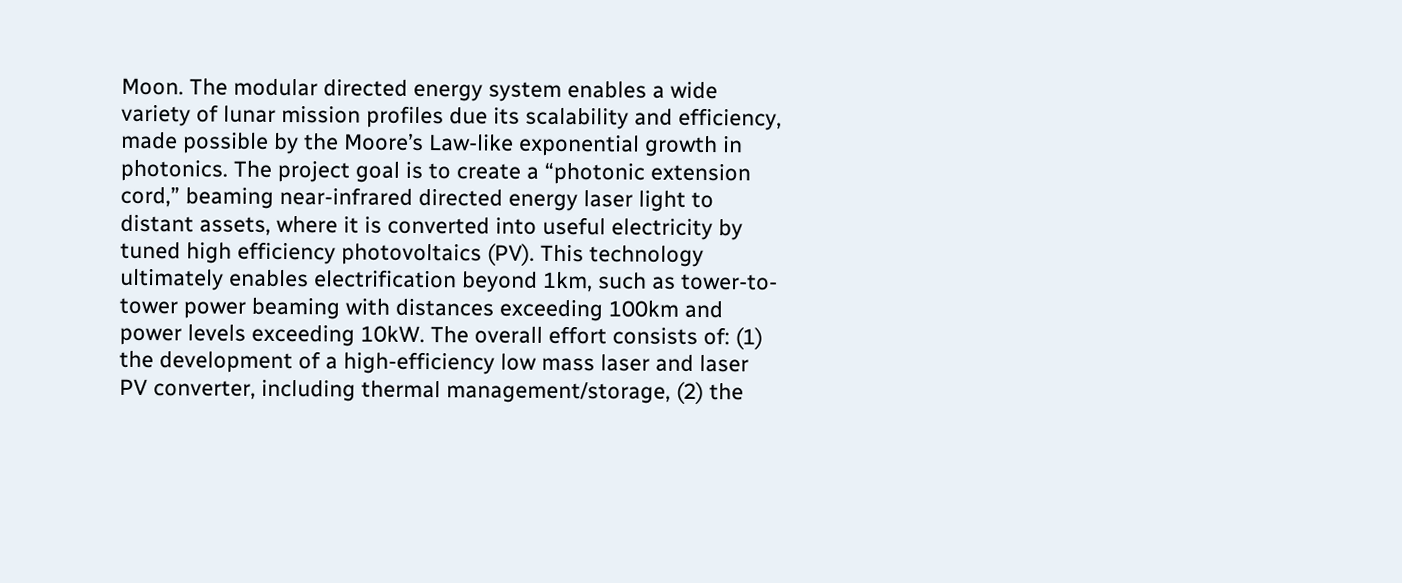Moon. The modular directed energy system enables a wide variety of lunar mission profiles due its scalability and efficiency, made possible by the Moore’s Law-like exponential growth in photonics. The project goal is to create a “photonic extension cord,” beaming near-infrared directed energy laser light to distant assets, where it is converted into useful electricity by tuned high efficiency photovoltaics (PV). This technology ultimately enables electrification beyond 1km, such as tower-to-tower power beaming with distances exceeding 100km and power levels exceeding 10kW. The overall effort consists of: (1) the development of a high-efficiency low mass laser and laser PV converter, including thermal management/storage, (2) the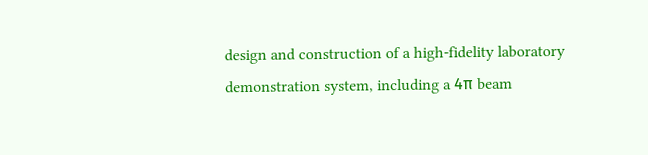design and construction of a high-fidelity laboratory demonstration system, including a 4π beam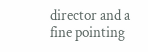director and a fine pointing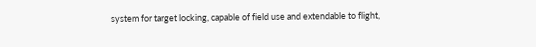system for target locking, capable of field use and extendable to flight,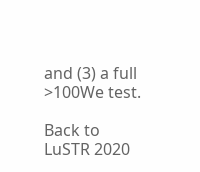and (3) a full >100We test.

Back to LuSTR 2020